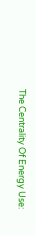The Centrality Of Energy Use: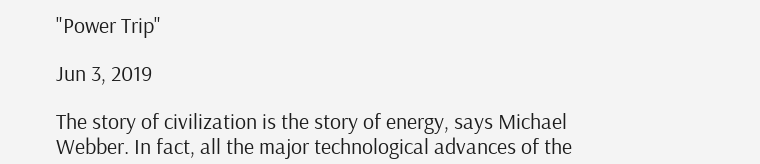"Power Trip"

Jun 3, 2019

The story of civilization is the story of energy, says Michael Webber. In fact, all the major technological advances of the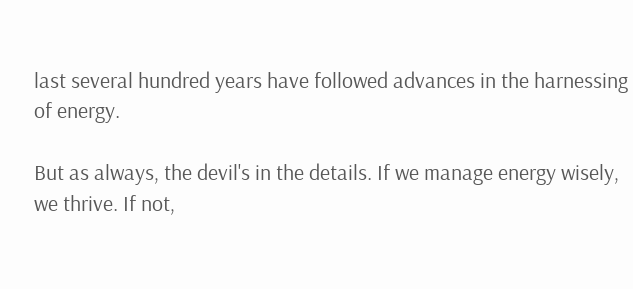last several hundred years have followed advances in the harnessing of energy.

But as always, the devil's in the details. If we manage energy wisely, we thrive. If not,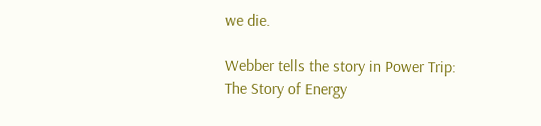we die.

Webber tells the story in Power Trip: The Story of Energy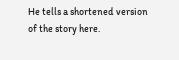He tells a shortened version of the story here.